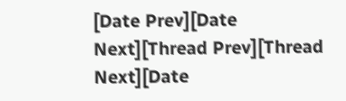[Date Prev][Date Next][Thread Prev][Thread Next][Date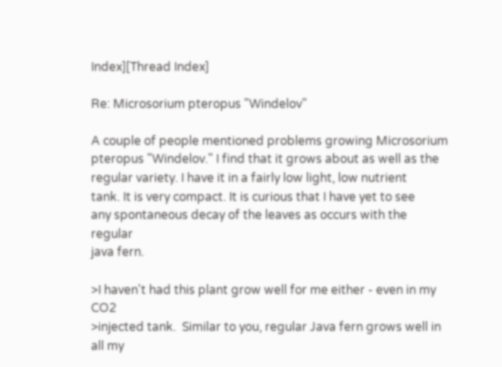Index][Thread Index]

Re: Microsorium pteropus "Windelov"

A couple of people mentioned problems growing Microsorium
pteropus "Windelov." I find that it grows about as well as the
regular variety. I have it in a fairly low light, low nutrient
tank. It is very compact. It is curious that I have yet to see
any spontaneous decay of the leaves as occurs with the regular
java fern.

>I haven't had this plant grow well for me either - even in my CO2
>injected tank.  Similar to you, regular Java fern grows well in all my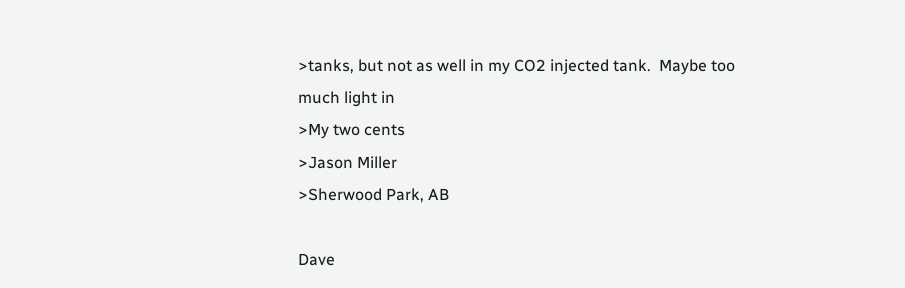>tanks, but not as well in my CO2 injected tank.  Maybe too much light in
>My two cents
>Jason Miller
>Sherwood Park, AB

Dave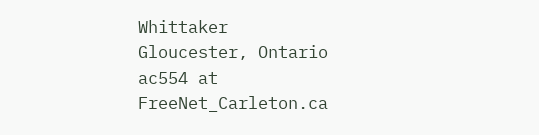Whittaker
Gloucester, Ontario
ac554 at FreeNet_Carleton.ca